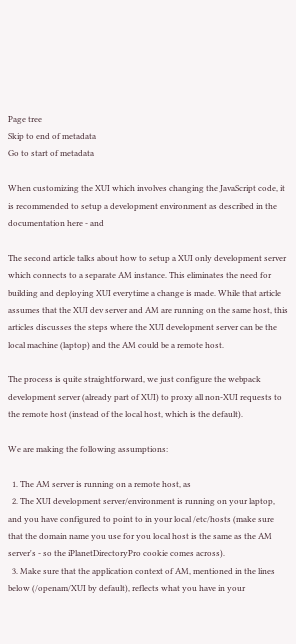Page tree
Skip to end of metadata
Go to start of metadata

When customizing the XUI which involves changing the JavaScript code, it is recommended to setup a development environment as described in the documentation here - and

The second article talks about how to setup a XUI only development server which connects to a separate AM instance. This eliminates the need for building and deploying XUI everytime a change is made. While that article assumes that the XUI dev server and AM are running on the same host, this articles discusses the steps where the XUI development server can be the local machine (laptop) and the AM could be a remote host.

The process is quite straightforward, we just configure the webpack development server (already part of XUI) to proxy all non-XUI requests to the remote host (instead of the local host, which is the default).

We are making the following assumptions:

  1. The AM server is running on a remote host, as
  2. The XUI development server/environment is running on your laptop, and you have configured to point to in your local /etc/hosts (make sure that the domain name you use for you local host is the same as the AM server's - so the iPlanetDirectoryPro cookie comes across).
  3. Make sure that the application context of AM, mentioned in the lines below (/openam/XUI by default), reflects what you have in your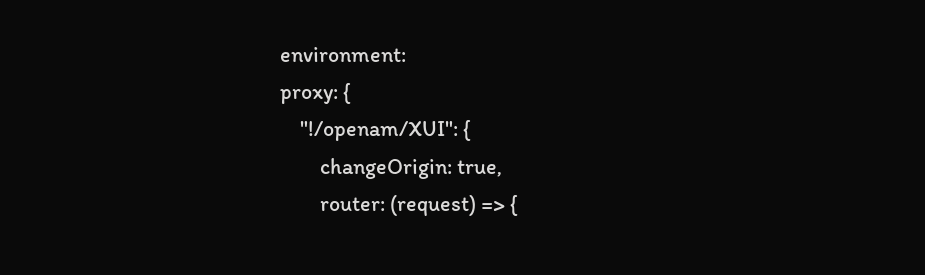environment:
proxy: {
    "!/openam/XUI": {
        changeOrigin: true,
        router: (request) => {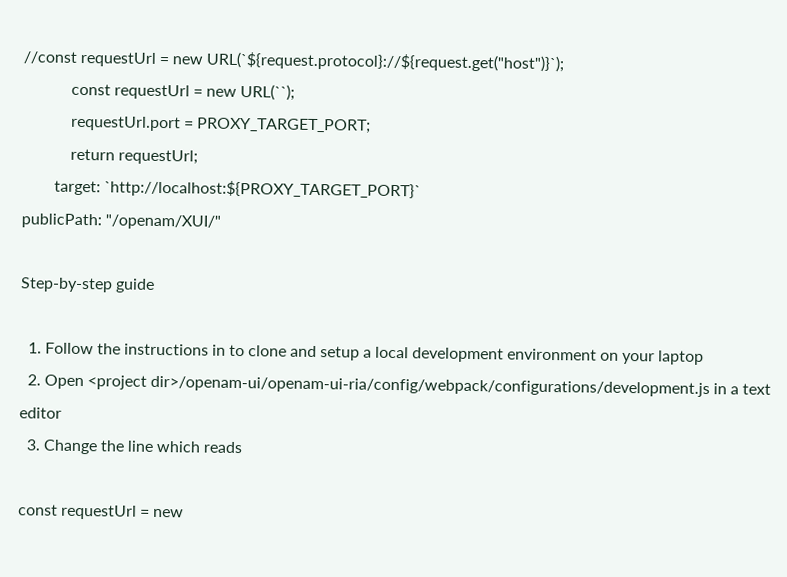//const requestUrl = new URL(`${request.protocol}://${request.get("host")}`);
            const requestUrl = new URL(``);
            requestUrl.port = PROXY_TARGET_PORT;
            return requestUrl;
        target: `http://localhost:${PROXY_TARGET_PORT}`
publicPath: "/openam/XUI/"

Step-by-step guide

  1. Follow the instructions in to clone and setup a local development environment on your laptop
  2. Open <project dir>/openam-ui/openam-ui-ria/config/webpack/configurations/development.js in a text editor
  3. Change the line which reads

const requestUrl = new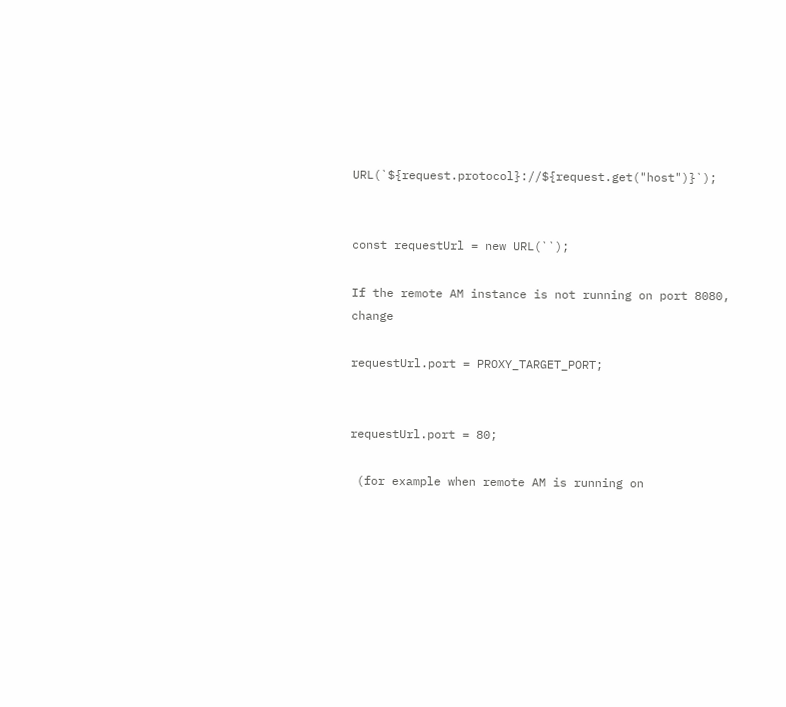URL(`${request.protocol}://${request.get("host")}`);


const requestUrl = new URL(``);

If the remote AM instance is not running on port 8080, change

requestUrl.port = PROXY_TARGET_PORT;


requestUrl.port = 80;

 (for example when remote AM is running on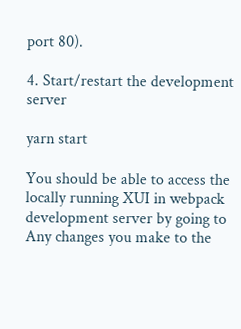port 80).

4. Start/restart the development server

yarn start

You should be able to access the locally running XUI in webpack development server by going to Any changes you make to the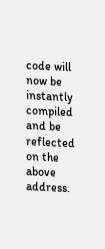code will now be instantly compiled and be reflected on the above address.